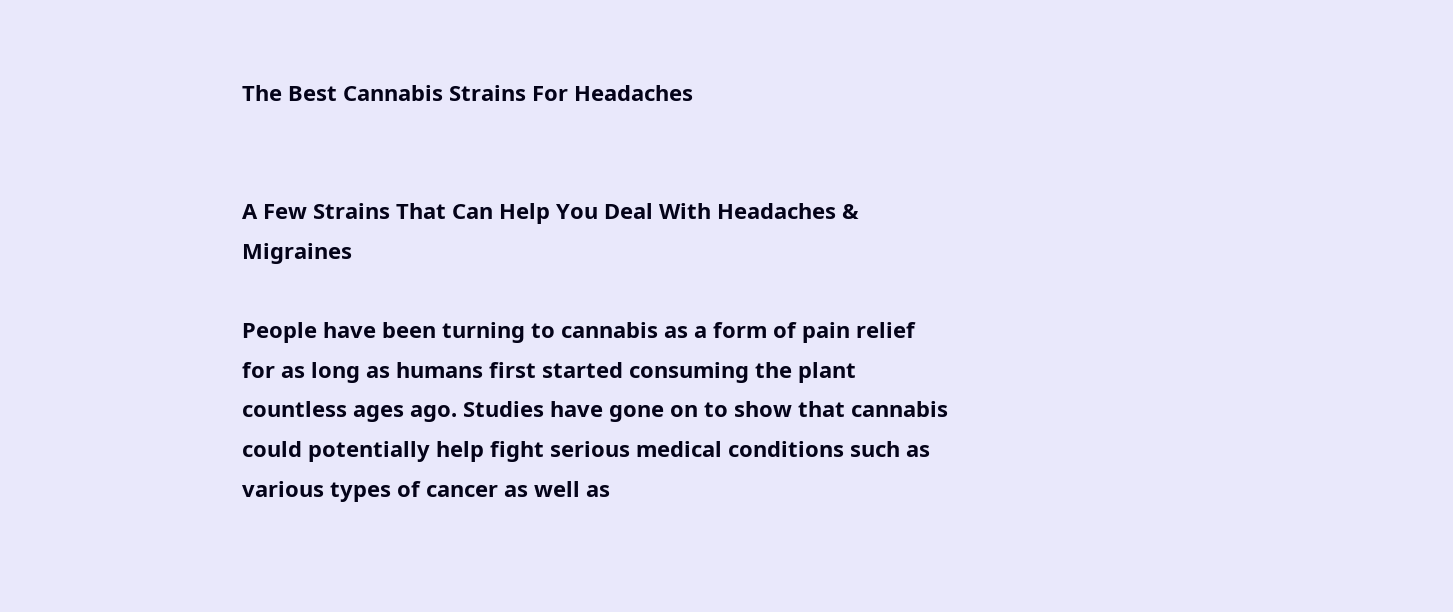The Best Cannabis Strains For Headaches


A Few Strains That Can Help You Deal With Headaches & Migraines

People have been turning to cannabis as a form of pain relief for as long as humans first started consuming the plant countless ages ago. Studies have gone on to show that cannabis could potentially help fight serious medical conditions such as various types of cancer as well as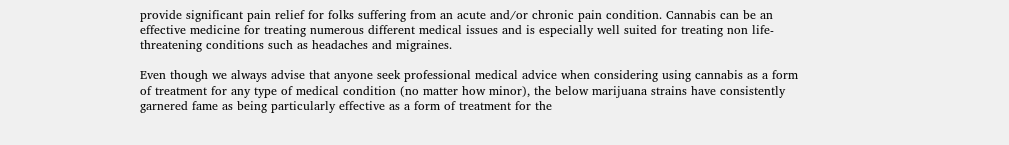provide significant pain relief for folks suffering from an acute and/or chronic pain condition. Cannabis can be an effective medicine for treating numerous different medical issues and is especially well suited for treating non life-threatening conditions such as headaches and migraines.

Even though we always advise that anyone seek professional medical advice when considering using cannabis as a form of treatment for any type of medical condition (no matter how minor), the below marijuana strains have consistently garnered fame as being particularly effective as a form of treatment for the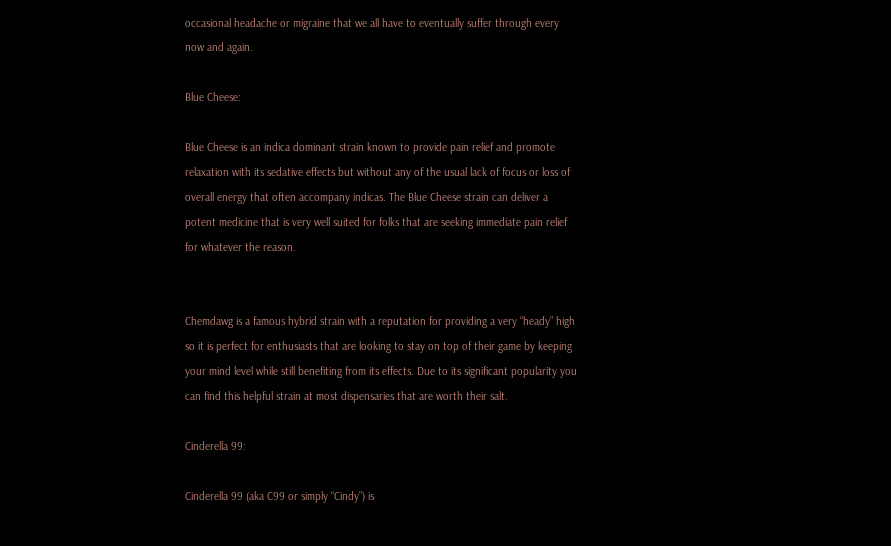occasional headache or migraine that we all have to eventually suffer through every now and again.

Blue Cheese:

Blue Cheese is an indica dominant strain known to provide pain relief and promote relaxation with its sedative effects but without any of the usual lack of focus or loss of overall energy that often accompany indicas. The Blue Cheese strain can deliver a potent medicine that is very well suited for folks that are seeking immediate pain relief for whatever the reason.


Chemdawg is a famous hybrid strain with a reputation for providing a very “heady” high so it is perfect for enthusiasts that are looking to stay on top of their game by keeping your mind level while still benefiting from its effects. Due to its significant popularity you can find this helpful strain at most dispensaries that are worth their salt.

Cinderella 99:

Cinderella 99 (aka C99 or simply “Cindy”) is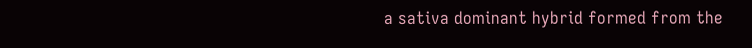a sativa dominant hybrid formed from the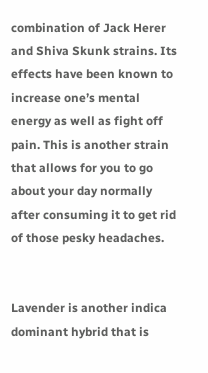combination of Jack Herer and Shiva Skunk strains. Its effects have been known to increase one’s mental energy as well as fight off pain. This is another strain that allows for you to go about your day normally after consuming it to get rid of those pesky headaches.


Lavender is another indica dominant hybrid that is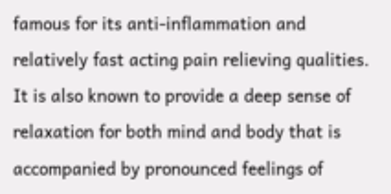famous for its anti-inflammation and relatively fast acting pain relieving qualities. It is also known to provide a deep sense of relaxation for both mind and body that is accompanied by pronounced feelings of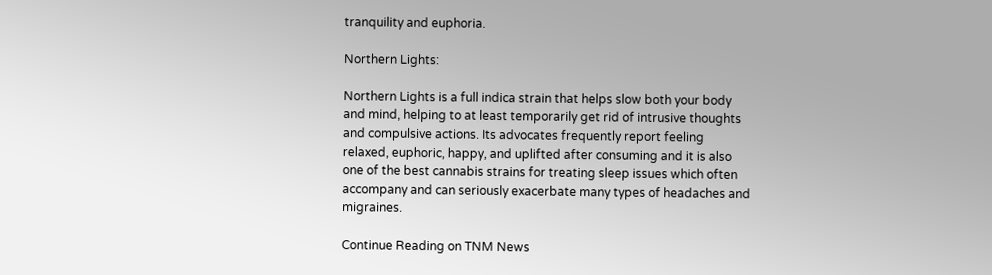tranquility and euphoria.

Northern Lights:

Northern Lights is a full indica strain that helps slow both your body and mind, helping to at least temporarily get rid of intrusive thoughts and compulsive actions. Its advocates frequently report feeling relaxed, euphoric, happy, and uplifted after consuming and it is also one of the best cannabis strains for treating sleep issues which often accompany and can seriously exacerbate many types of headaches and migraines.

Continue Reading on TNM News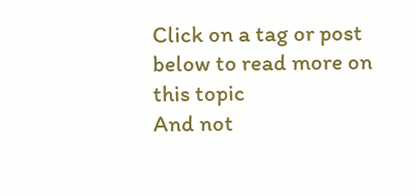Click on a tag or post below to read more on this topic
And not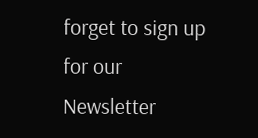forget to sign up for our Newsletter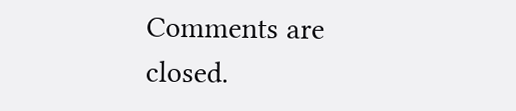Comments are closed.